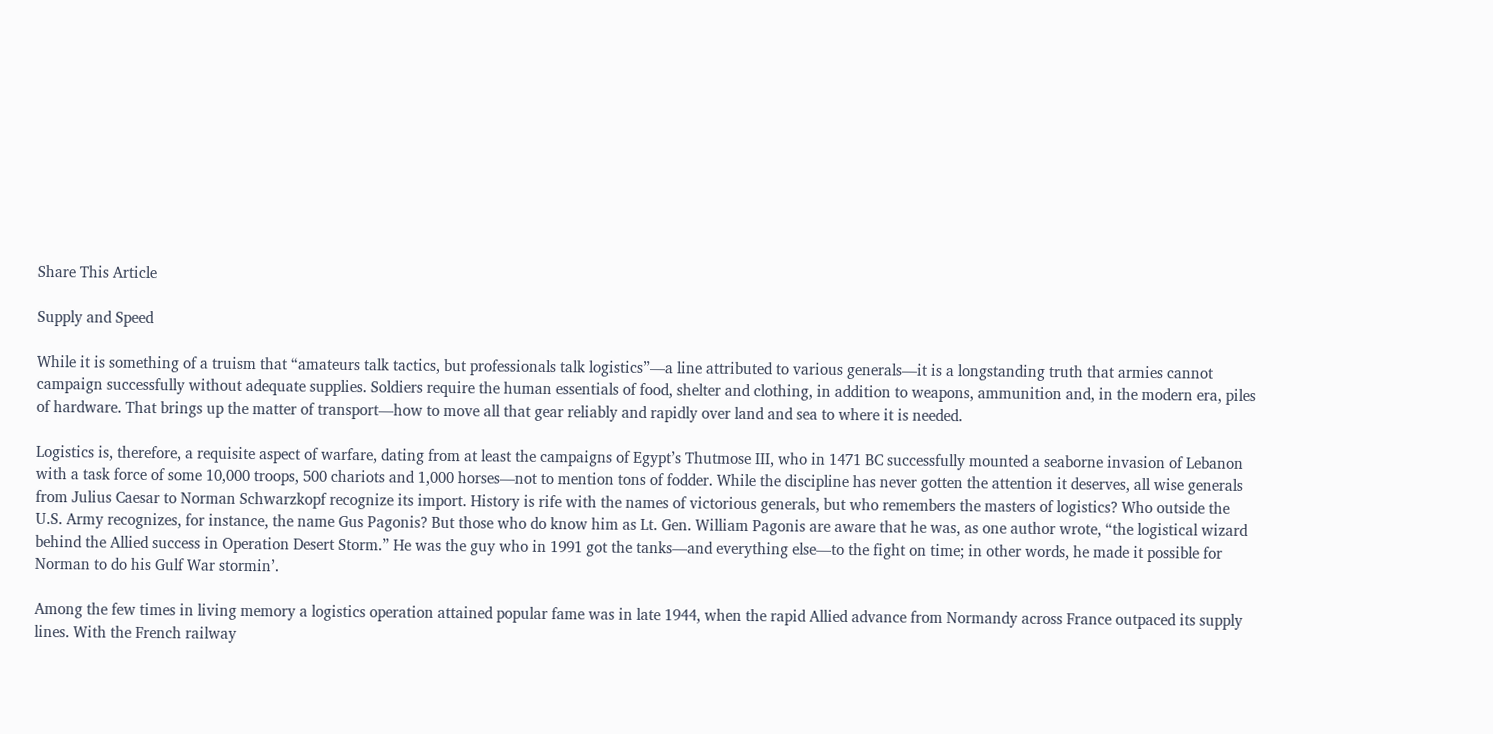Share This Article

Supply and Speed

While it is something of a truism that “amateurs talk tactics, but professionals talk logistics”—a line attributed to various generals—it is a longstanding truth that armies cannot campaign successfully without adequate supplies. Soldiers require the human essentials of food, shelter and clothing, in addition to weapons, ammunition and, in the modern era, piles of hardware. That brings up the matter of transport—how to move all that gear reliably and rapidly over land and sea to where it is needed.

Logistics is, therefore, a requisite aspect of warfare, dating from at least the campaigns of Egypt’s Thutmose III, who in 1471 BC successfully mounted a seaborne invasion of Lebanon with a task force of some 10,000 troops, 500 chariots and 1,000 horses—not to mention tons of fodder. While the discipline has never gotten the attention it deserves, all wise generals from Julius Caesar to Norman Schwarzkopf recognize its import. History is rife with the names of victorious generals, but who remembers the masters of logistics? Who outside the U.S. Army recognizes, for instance, the name Gus Pagonis? But those who do know him as Lt. Gen. William Pagonis are aware that he was, as one author wrote, “the logistical wizard behind the Allied success in Operation Desert Storm.” He was the guy who in 1991 got the tanks—and everything else—to the fight on time; in other words, he made it possible for Norman to do his Gulf War stormin’.

Among the few times in living memory a logistics operation attained popular fame was in late 1944, when the rapid Allied advance from Normandy across France outpaced its supply lines. With the French railway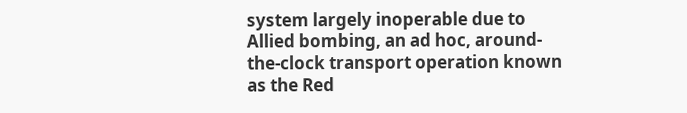system largely inoperable due to Allied bombing, an ad hoc, around-the-clock transport operation known as the Red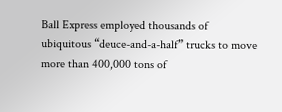Ball Express employed thousands of ubiquitous “deuce-and-a-half” trucks to move more than 400,000 tons of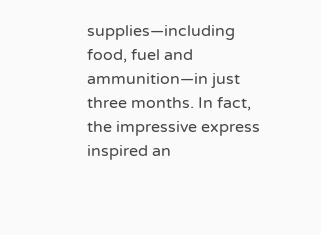supplies—including food, fuel and ammunition—in just three months. In fact, the impressive express inspired an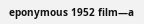eponymous 1952 film—a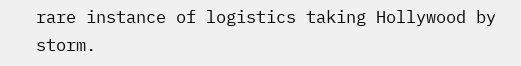rare instance of logistics taking Hollywood by storm.